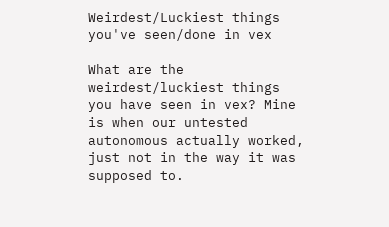Weirdest/Luckiest things you've seen/done in vex

What are the weirdest/luckiest things you have seen in vex? Mine is when our untested autonomous actually worked, just not in the way it was supposed to.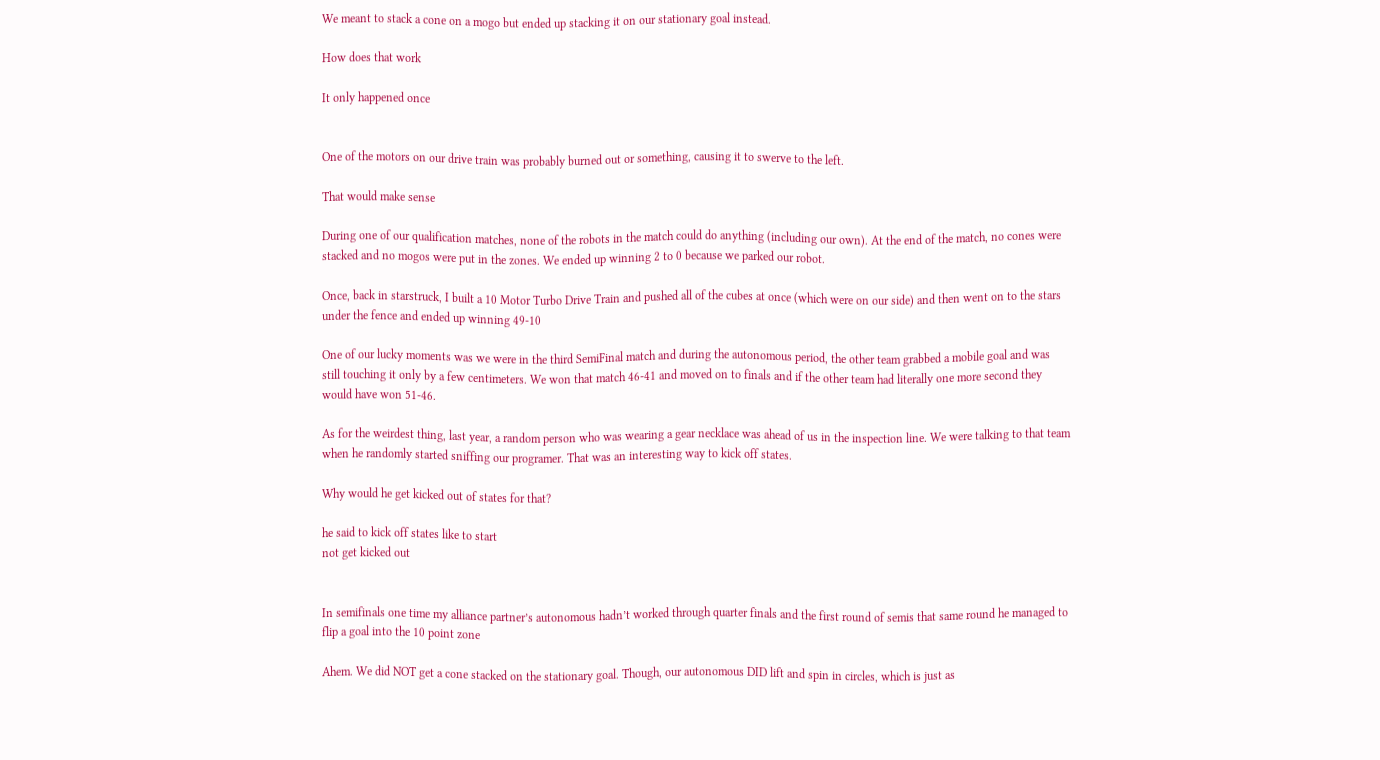We meant to stack a cone on a mogo but ended up stacking it on our stationary goal instead.

How does that work

It only happened once


One of the motors on our drive train was probably burned out or something, causing it to swerve to the left.

That would make sense

During one of our qualification matches, none of the robots in the match could do anything (including our own). At the end of the match, no cones were stacked and no mogos were put in the zones. We ended up winning 2 to 0 because we parked our robot.

Once, back in starstruck, I built a 10 Motor Turbo Drive Train and pushed all of the cubes at once (which were on our side) and then went on to the stars under the fence and ended up winning 49-10

One of our lucky moments was we were in the third SemiFinal match and during the autonomous period, the other team grabbed a mobile goal and was still touching it only by a few centimeters. We won that match 46-41 and moved on to finals and if the other team had literally one more second they would have won 51-46.

As for the weirdest thing, last year, a random person who was wearing a gear necklace was ahead of us in the inspection line. We were talking to that team when he randomly started sniffing our programer. That was an interesting way to kick off states.

Why would he get kicked out of states for that?

he said to kick off states like to start
not get kicked out


In semifinals one time my alliance partner’s autonomous hadn’t worked through quarter finals and the first round of semis that same round he managed to flip a goal into the 10 point zone

Ahem. We did NOT get a cone stacked on the stationary goal. Though, our autonomous DID lift and spin in circles, which is just as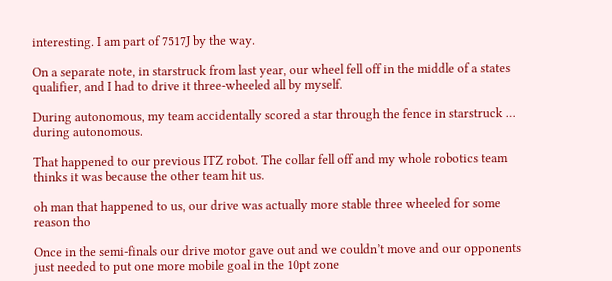interesting. I am part of 7517J by the way.

On a separate note, in starstruck from last year, our wheel fell off in the middle of a states qualifier, and I had to drive it three-wheeled all by myself.

During autonomous, my team accidentally scored a star through the fence in starstruck … during autonomous.

That happened to our previous ITZ robot. The collar fell off and my whole robotics team thinks it was because the other team hit us.

oh man that happened to us, our drive was actually more stable three wheeled for some reason tho

Once in the semi-finals our drive motor gave out and we couldn’t move and our opponents just needed to put one more mobile goal in the 10pt zone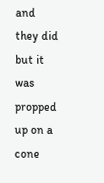and they did but it was propped up on a cone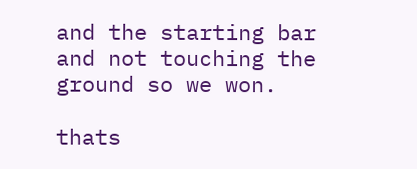and the starting bar and not touching the ground so we won.

thats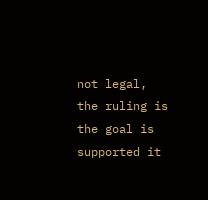not legal, the ruling is the goal is supported it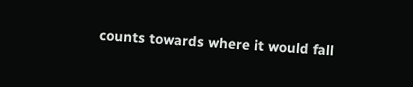counts towards where it would fall